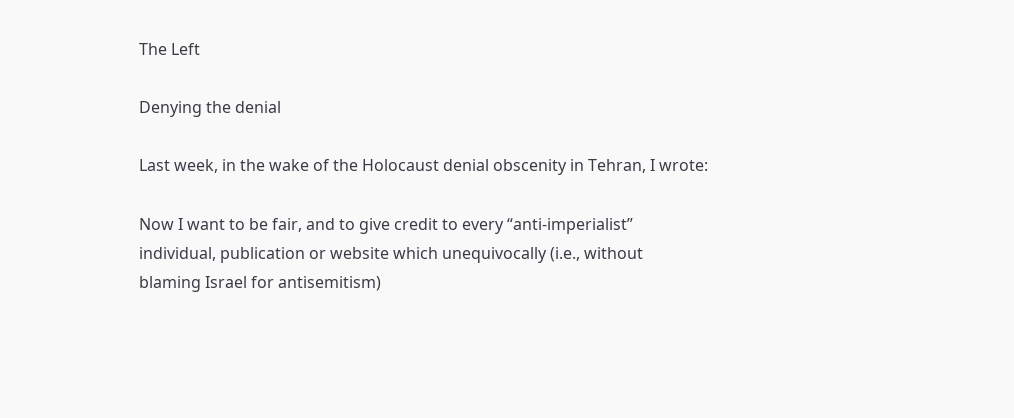The Left

Denying the denial

Last week, in the wake of the Holocaust denial obscenity in Tehran, I wrote:

Now I want to be fair, and to give credit to every “anti-imperialist” individual, publication or website which unequivocally (i.e., without blaming Israel for antisemitism)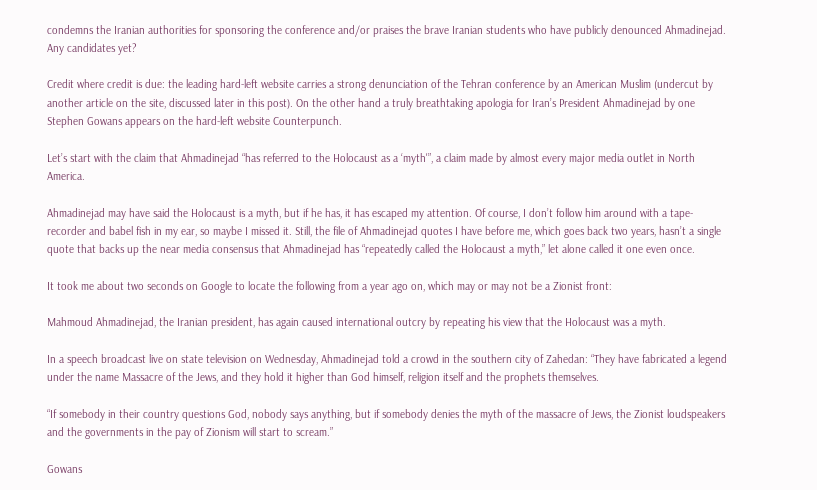condemns the Iranian authorities for sponsoring the conference and/or praises the brave Iranian students who have publicly denounced Ahmadinejad. Any candidates yet?

Credit where credit is due: the leading hard-left website carries a strong denunciation of the Tehran conference by an American Muslim (undercut by another article on the site, discussed later in this post). On the other hand a truly breathtaking apologia for Iran’s President Ahmadinejad by one Stephen Gowans appears on the hard-left website Counterpunch.

Let’s start with the claim that Ahmadinejad “has referred to the Holocaust as a ‘myth'”, a claim made by almost every major media outlet in North America.

Ahmadinejad may have said the Holocaust is a myth, but if he has, it has escaped my attention. Of course, I don’t follow him around with a tape-recorder and babel fish in my ear, so maybe I missed it. Still, the file of Ahmadinejad quotes I have before me, which goes back two years, hasn’t a single quote that backs up the near media consensus that Ahmadinejad has “repeatedly called the Holocaust a myth,” let alone called it one even once.

It took me about two seconds on Google to locate the following from a year ago on, which may or may not be a Zionist front:

Mahmoud Ahmadinejad, the Iranian president, has again caused international outcry by repeating his view that the Holocaust was a myth.

In a speech broadcast live on state television on Wednesday, Ahmadinejad told a crowd in the southern city of Zahedan: “They have fabricated a legend under the name Massacre of the Jews, and they hold it higher than God himself, religion itself and the prophets themselves.

“If somebody in their country questions God, nobody says anything, but if somebody denies the myth of the massacre of Jews, the Zionist loudspeakers and the governments in the pay of Zionism will start to scream.”

Gowans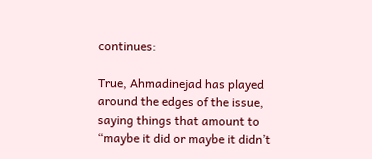continues:

True, Ahmadinejad has played around the edges of the issue, saying things that amount to “maybe it did or maybe it didn’t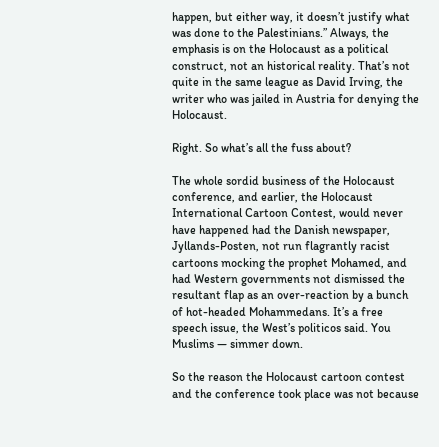happen, but either way, it doesn’t justify what was done to the Palestinians.” Always, the emphasis is on the Holocaust as a political construct, not an historical reality. That’s not quite in the same league as David Irving, the writer who was jailed in Austria for denying the Holocaust.

Right. So what’s all the fuss about?

The whole sordid business of the Holocaust conference, and earlier, the Holocaust International Cartoon Contest, would never have happened had the Danish newspaper, Jyllands-Posten, not run flagrantly racist cartoons mocking the prophet Mohamed, and had Western governments not dismissed the resultant flap as an over-reaction by a bunch of hot-headed Mohammedans. It’s a free speech issue, the West’s politicos said. You Muslims — simmer down.

So the reason the Holocaust cartoon contest and the conference took place was not because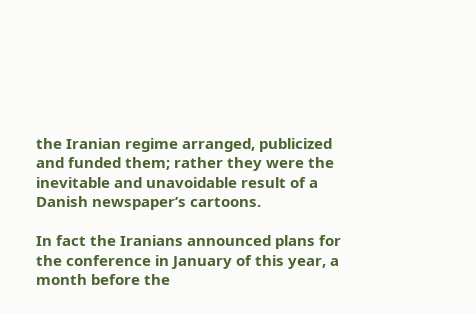the Iranian regime arranged, publicized and funded them; rather they were the inevitable and unavoidable result of a Danish newspaper’s cartoons.

In fact the Iranians announced plans for the conference in January of this year, a month before the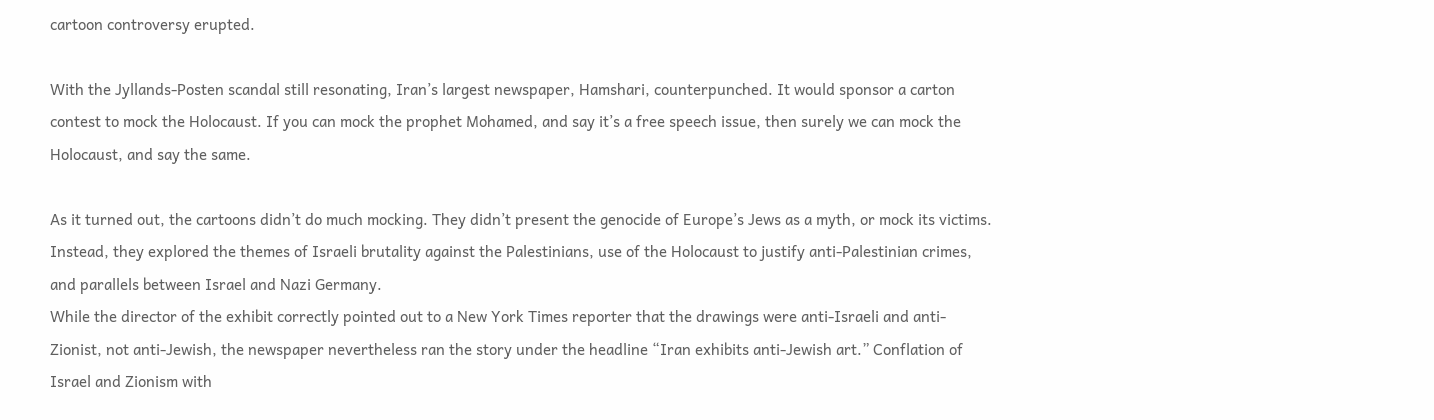cartoon controversy erupted.

With the Jyllands-Posten scandal still resonating, Iran’s largest newspaper, Hamshari, counterpunched. It would sponsor a carton contest to mock the Holocaust. If you can mock the prophet Mohamed, and say it’s a free speech issue, then surely we can mock the Holocaust, and say the same.

As it turned out, the cartoons didn’t do much mocking. They didn’t present the genocide of Europe’s Jews as a myth, or mock its victims. Instead, they explored the themes of Israeli brutality against the Palestinians, use of the Holocaust to justify anti-Palestinian crimes, and parallels between Israel and Nazi Germany.
While the director of the exhibit correctly pointed out to a New York Times reporter that the drawings were anti-Israeli and anti-Zionist, not anti-Jewish, the newspaper nevertheless ran the story under the headline “Iran exhibits anti-Jewish art.” Conflation of Israel and Zionism with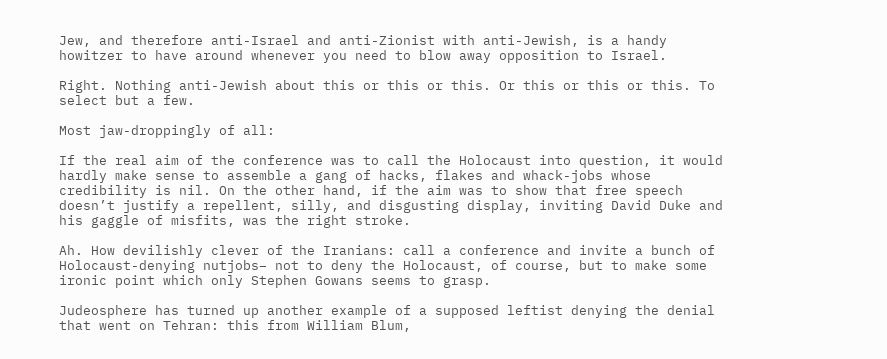Jew, and therefore anti-Israel and anti-Zionist with anti-Jewish, is a handy howitzer to have around whenever you need to blow away opposition to Israel.

Right. Nothing anti-Jewish about this or this or this. Or this or this or this. To select but a few.

Most jaw-droppingly of all:

If the real aim of the conference was to call the Holocaust into question, it would hardly make sense to assemble a gang of hacks, flakes and whack-jobs whose credibility is nil. On the other hand, if the aim was to show that free speech doesn’t justify a repellent, silly, and disgusting display, inviting David Duke and his gaggle of misfits, was the right stroke.

Ah. How devilishly clever of the Iranians: call a conference and invite a bunch of Holocaust-denying nutjobs– not to deny the Holocaust, of course, but to make some ironic point which only Stephen Gowans seems to grasp.

Judeosphere has turned up another example of a supposed leftist denying the denial that went on Tehran: this from William Blum,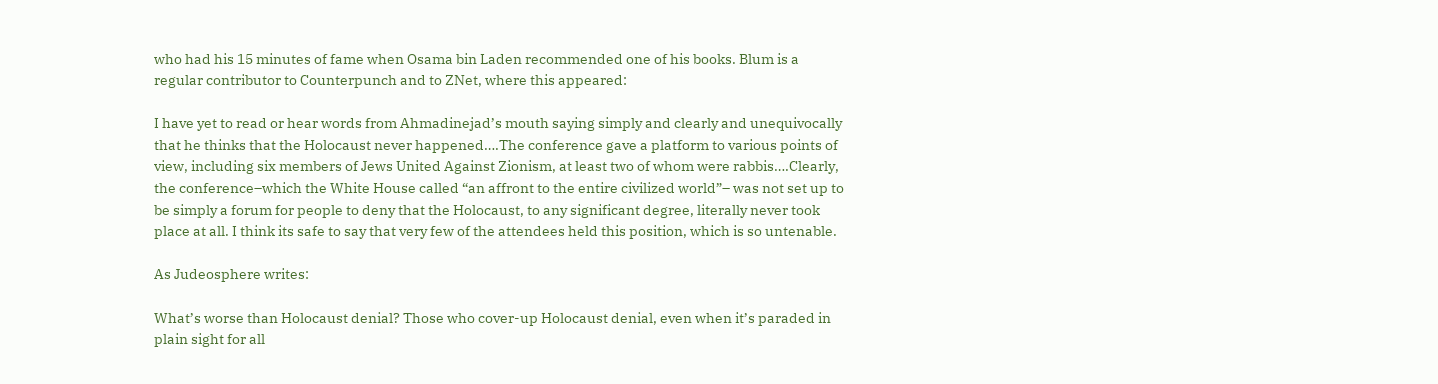who had his 15 minutes of fame when Osama bin Laden recommended one of his books. Blum is a regular contributor to Counterpunch and to ZNet, where this appeared:

I have yet to read or hear words from Ahmadinejad’s mouth saying simply and clearly and unequivocally that he thinks that the Holocaust never happened….The conference gave a platform to various points of view, including six members of Jews United Against Zionism, at least two of whom were rabbis….Clearly, the conference–which the White House called “an affront to the entire civilized world”– was not set up to be simply a forum for people to deny that the Holocaust, to any significant degree, literally never took place at all. I think its safe to say that very few of the attendees held this position, which is so untenable.

As Judeosphere writes:

What’s worse than Holocaust denial? Those who cover-up Holocaust denial, even when it’s paraded in plain sight for all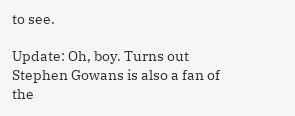to see.

Update: Oh, boy. Turns out Stephen Gowans is also a fan of the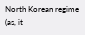North Korean regime (as, it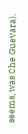seems, was Che Guevara).